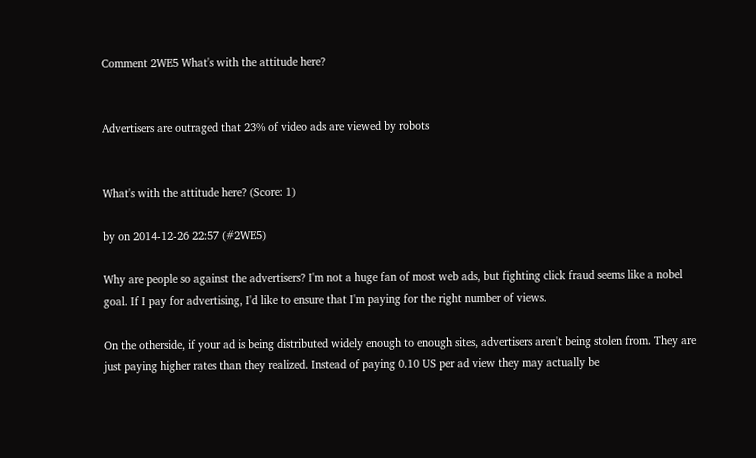Comment 2WE5 What's with the attitude here?


Advertisers are outraged that 23% of video ads are viewed by robots


What's with the attitude here? (Score: 1)

by on 2014-12-26 22:57 (#2WE5)

Why are people so against the advertisers? I'm not a huge fan of most web ads, but fighting click fraud seems like a nobel goal. If I pay for advertising, I'd like to ensure that I'm paying for the right number of views.

On the otherside, if your ad is being distributed widely enough to enough sites, advertisers aren't being stolen from. They are just paying higher rates than they realized. Instead of paying 0.10 US per ad view they may actually be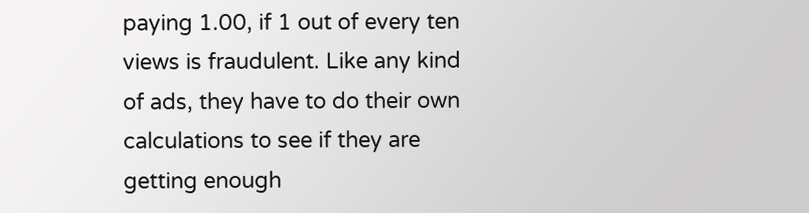paying 1.00, if 1 out of every ten views is fraudulent. Like any kind of ads, they have to do their own calculations to see if they are getting enough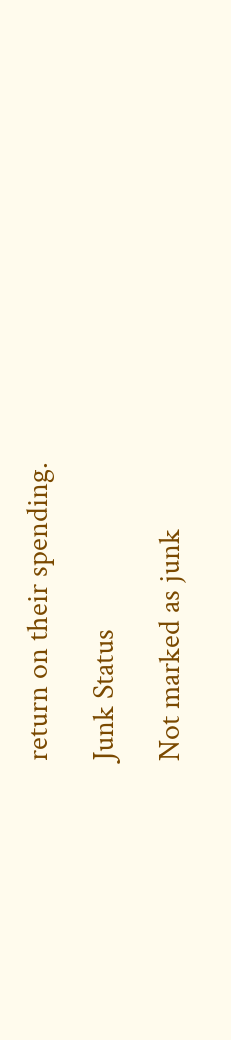return on their spending.

Junk Status

Not marked as junk